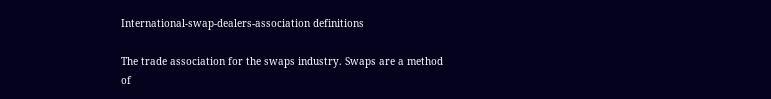International-swap-dealers-association definitions

The trade association for the swaps industry. Swaps are a method of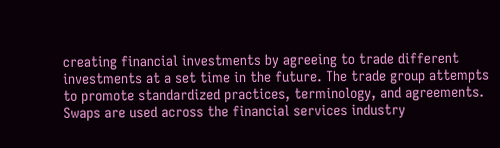creating financial investments by agreeing to trade different investments at a set time in the future. The trade group attempts to promote standardized practices, terminology, and agreements. Swaps are used across the financial services industry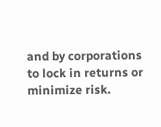and by corporations to lock in returns or minimize risk.